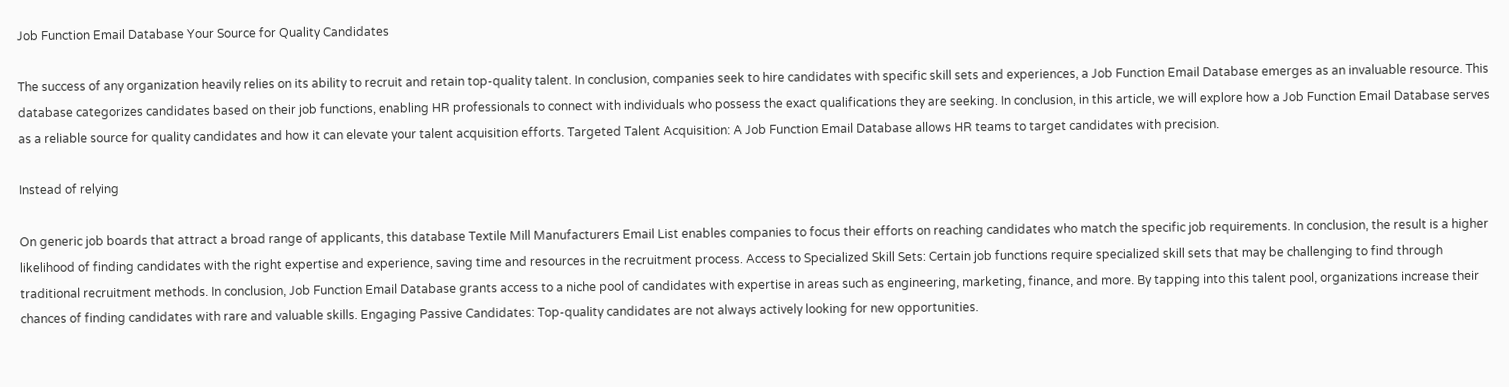Job Function Email Database Your Source for Quality Candidates

The success of any organization heavily relies on its ability to recruit and retain top-quality talent. In conclusion, companies seek to hire candidates with specific skill sets and experiences, a Job Function Email Database emerges as an invaluable resource. This database categorizes candidates based on their job functions, enabling HR professionals to connect with individuals who possess the exact qualifications they are seeking. In conclusion, in this article, we will explore how a Job Function Email Database serves as a reliable source for quality candidates and how it can elevate your talent acquisition efforts. Targeted Talent Acquisition: A Job Function Email Database allows HR teams to target candidates with precision.

Instead of relying

On generic job boards that attract a broad range of applicants, this database Textile Mill Manufacturers Email List enables companies to focus their efforts on reaching candidates who match the specific job requirements. In conclusion, the result is a higher likelihood of finding candidates with the right expertise and experience, saving time and resources in the recruitment process. Access to Specialized Skill Sets: Certain job functions require specialized skill sets that may be challenging to find through traditional recruitment methods. In conclusion, Job Function Email Database grants access to a niche pool of candidates with expertise in areas such as engineering, marketing, finance, and more. By tapping into this talent pool, organizations increase their chances of finding candidates with rare and valuable skills. Engaging Passive Candidates: Top-quality candidates are not always actively looking for new opportunities.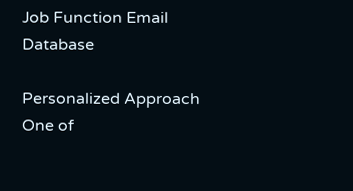Job Function Email Database

Personalized Approach One of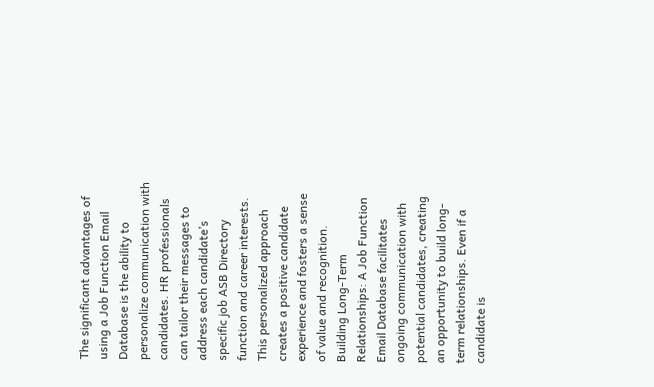The significant advantages of using a Job Function Email Database is the ability to personalize communication with candidates. HR professionals can tailor their messages to address each candidate’s specific job ASB Directory function and career interests. This personalized approach creates a positive candidate experience and fosters a sense of value and recognition. Building Long-Term Relationships: A Job Function Email Database facilitates ongoing communication with potential candidates, creating an opportunity to build long-term relationships. Even if a candidate is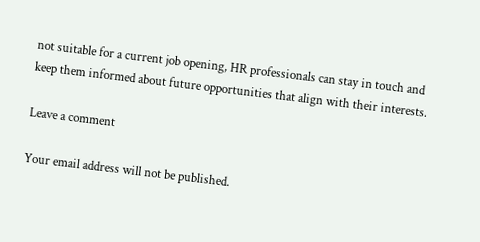not suitable for a current job opening, HR professionals can stay in touch and keep them informed about future opportunities that align with their interests.

Leave a comment

Your email address will not be published.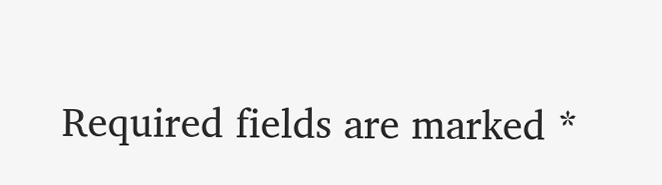Required fields are marked *